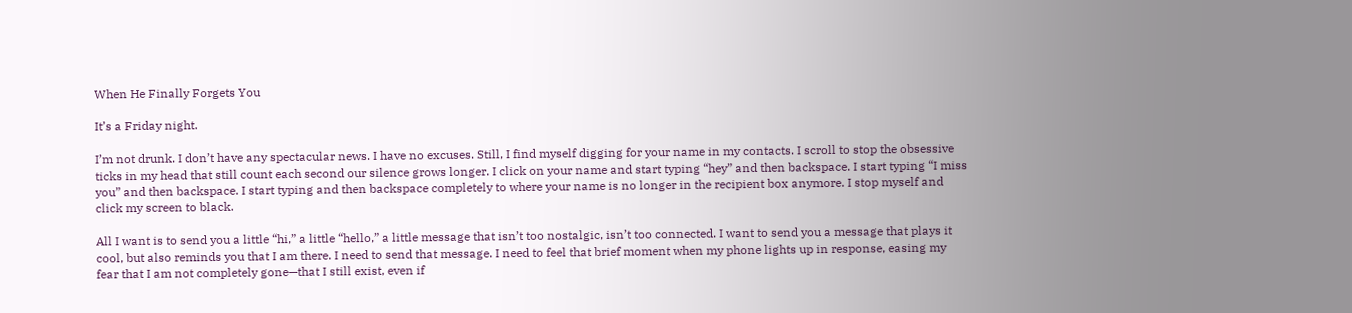When He Finally Forgets You

It’s a Friday night.

I’m not drunk. I don’t have any spectacular news. I have no excuses. Still, I find myself digging for your name in my contacts. I scroll to stop the obsessive ticks in my head that still count each second our silence grows longer. I click on your name and start typing “hey” and then backspace. I start typing “I miss you” and then backspace. I start typing and then backspace completely to where your name is no longer in the recipient box anymore. I stop myself and click my screen to black.

All I want is to send you a little “hi,” a little “hello,” a little message that isn’t too nostalgic, isn’t too connected. I want to send you a message that plays it cool, but also reminds you that I am there. I need to send that message. I need to feel that brief moment when my phone lights up in response, easing my fear that I am not completely gone—that I still exist, even if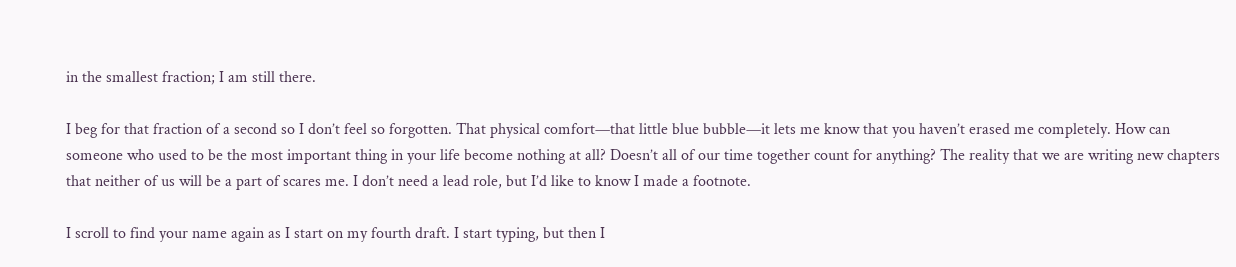in the smallest fraction; I am still there.

I beg for that fraction of a second so I don’t feel so forgotten. That physical comfort—that little blue bubble—it lets me know that you haven’t erased me completely. How can someone who used to be the most important thing in your life become nothing at all? Doesn’t all of our time together count for anything? The reality that we are writing new chapters that neither of us will be a part of scares me. I don’t need a lead role, but I’d like to know I made a footnote.

I scroll to find your name again as I start on my fourth draft. I start typing, but then I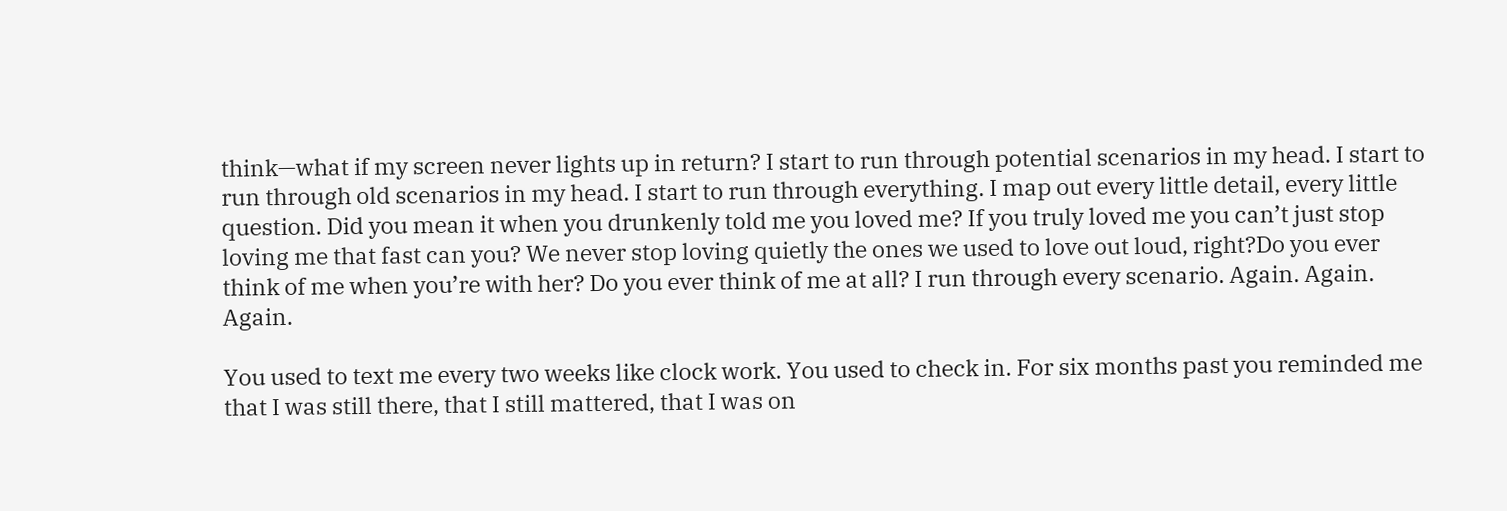think—what if my screen never lights up in return? I start to run through potential scenarios in my head. I start to run through old scenarios in my head. I start to run through everything. I map out every little detail, every little question. Did you mean it when you drunkenly told me you loved me? If you truly loved me you can’t just stop loving me that fast can you? We never stop loving quietly the ones we used to love out loud, right?Do you ever think of me when you’re with her? Do you ever think of me at all? I run through every scenario. Again. Again. Again.

You used to text me every two weeks like clock work. You used to check in. For six months past you reminded me that I was still there, that I still mattered, that I was on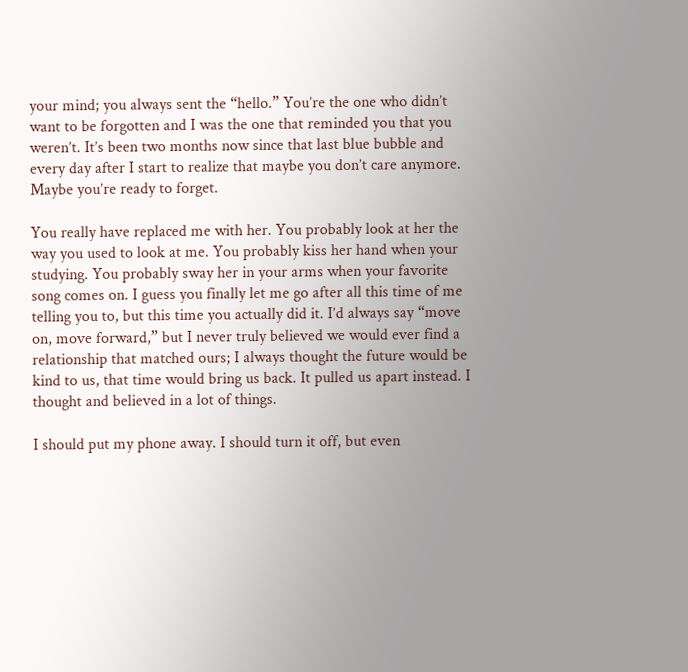your mind; you always sent the “hello.” You’re the one who didn’t want to be forgotten and I was the one that reminded you that you weren’t. It’s been two months now since that last blue bubble and every day after I start to realize that maybe you don’t care anymore. Maybe you’re ready to forget.

You really have replaced me with her. You probably look at her the way you used to look at me. You probably kiss her hand when your studying. You probably sway her in your arms when your favorite song comes on. I guess you finally let me go after all this time of me telling you to, but this time you actually did it. I’d always say “move on, move forward,” but I never truly believed we would ever find a relationship that matched ours; I always thought the future would be kind to us, that time would bring us back. It pulled us apart instead. I thought and believed in a lot of things.

I should put my phone away. I should turn it off, but even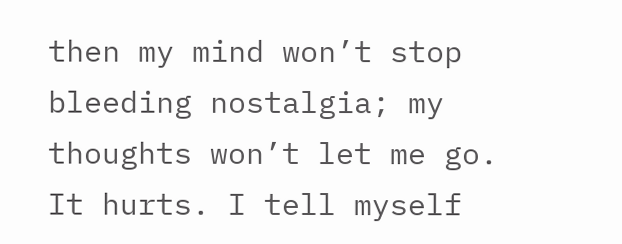then my mind won’t stop bleeding nostalgia; my thoughts won’t let me go. It hurts. I tell myself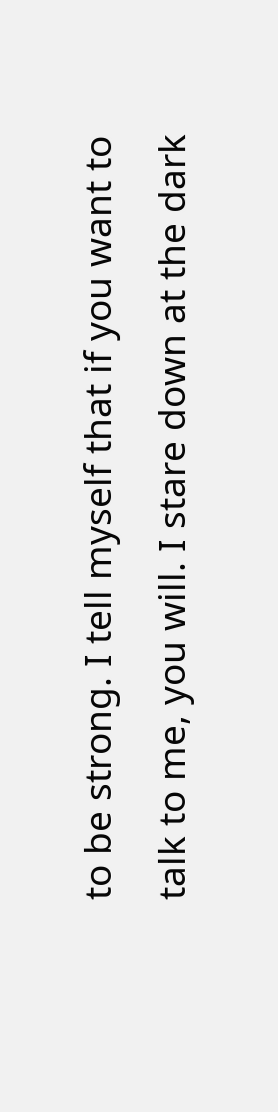to be strong. I tell myself that if you want to talk to me, you will. I stare down at the dark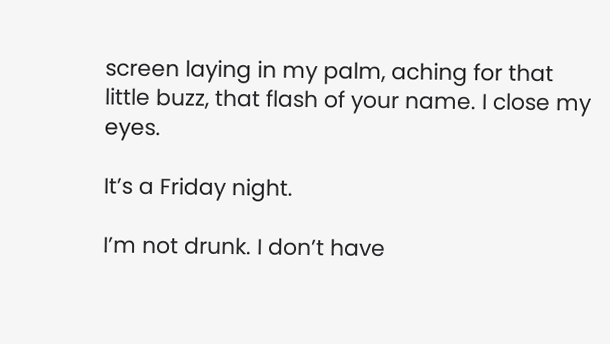screen laying in my palm, aching for that little buzz, that flash of your name. I close my eyes.

It’s a Friday night.

I’m not drunk. I don’t have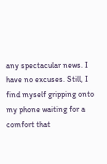any spectacular news. I have no excuses. Still, I find myself gripping onto my phone waiting for a comfort that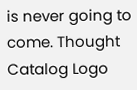is never going to come. Thought Catalog Logo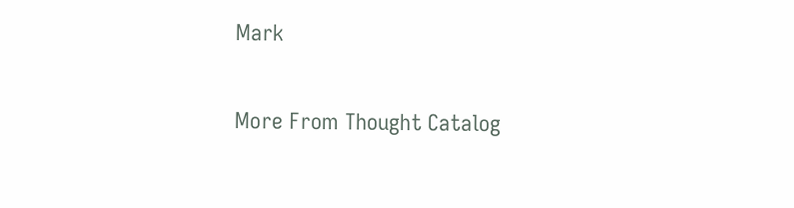Mark

More From Thought Catalog